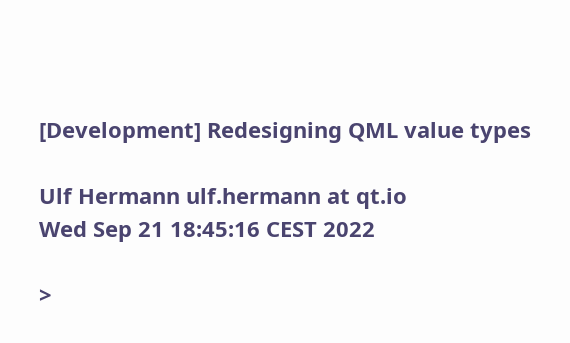[Development] Redesigning QML value types

Ulf Hermann ulf.hermann at qt.io
Wed Sep 21 18:45:16 CEST 2022

>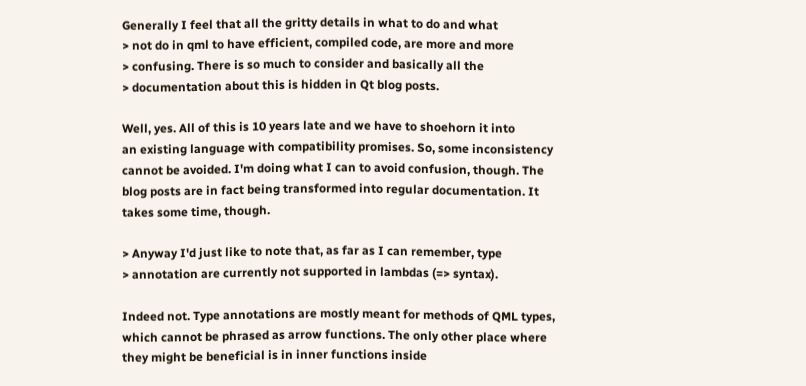Generally I feel that all the gritty details in what to do and what
> not do in qml to have efficient, compiled code, are more and more
> confusing. There is so much to consider and basically all the
> documentation about this is hidden in Qt blog posts.

Well, yes. All of this is 10 years late and we have to shoehorn it into
an existing language with compatibility promises. So, some inconsistency
cannot be avoided. I'm doing what I can to avoid confusion, though. The
blog posts are in fact being transformed into regular documentation. It
takes some time, though.

> Anyway I'd just like to note that, as far as I can remember, type
> annotation are currently not supported in lambdas (=> syntax).

Indeed not. Type annotations are mostly meant for methods of QML types,
which cannot be phrased as arrow functions. The only other place where
they might be beneficial is in inner functions inside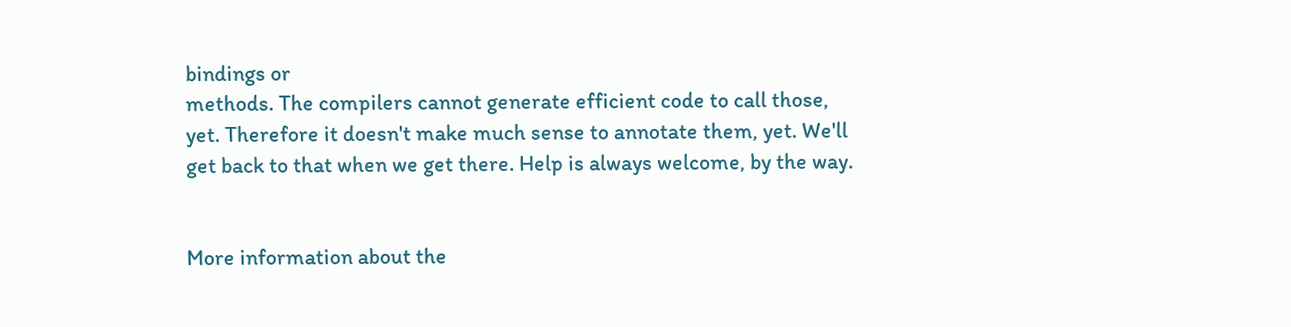bindings or
methods. The compilers cannot generate efficient code to call those,
yet. Therefore it doesn't make much sense to annotate them, yet. We'll
get back to that when we get there. Help is always welcome, by the way.


More information about the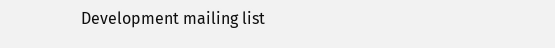Development mailing list